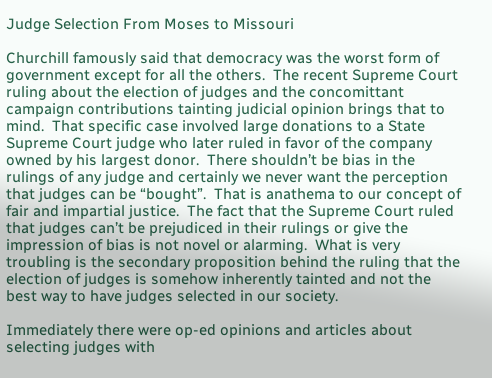Judge Selection From Moses to Missouri

Churchill famously said that democracy was the worst form of government except for all the others.  The recent Supreme Court ruling about the election of judges and the concomittant campaign contributions tainting judicial opinion brings that to mind.  That specific case involved large donations to a State Supreme Court judge who later ruled in favor of the company owned by his largest donor.  There shouldn’t be bias in the rulings of any judge and certainly we never want the perception that judges can be “bought”.  That is anathema to our concept of fair and impartial justice.  The fact that the Supreme Court ruled that judges can’t be prejudiced in their rulings or give the impression of bias is not novel or alarming.  What is very troubling is the secondary proposition behind the ruling that the election of judges is somehow inherently tainted and not the best way to have judges selected in our society.

Immediately there were op-ed opinions and articles about selecting judges with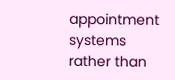appointment systems rather than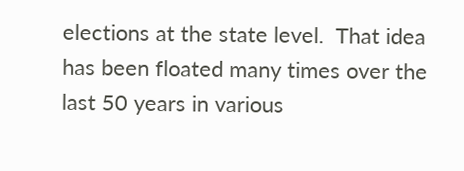elections at the state level.  That idea has been floated many times over the last 50 years in various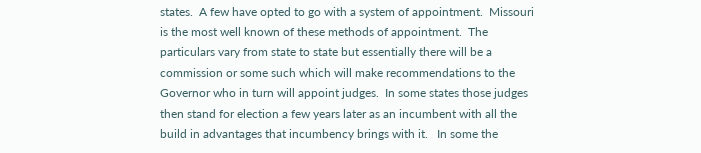states.  A few have opted to go with a system of appointment.  Missouri is the most well known of these methods of appointment.  The particulars vary from state to state but essentially there will be a commission or some such which will make recommendations to the Governor who in turn will appoint judges.  In some states those judges then stand for election a few years later as an incumbent with all the build in advantages that incumbency brings with it.   In some the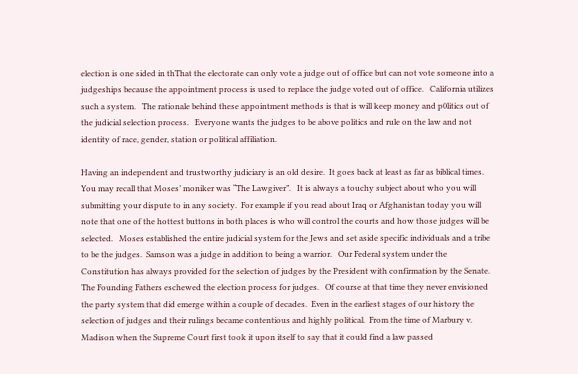election is one sided in thThat the electorate can only vote a judge out of office but can not vote someone into a judgeships because the appointment process is used to replace the judge voted out of office.   California utilizes such a system.   The rationale behind these appointment methods is that is will keep money and p0litics out of the judicial selection process.   Everyone wants the judges to be above politics and rule on the law and not identity of race, gender, station or political affiliation.

Having an independent and trustworthy judiciary is an old desire.  It goes back at least as far as biblical times.   You may recall that Moses’ moniker was “The Lawgiver”.   It is always a touchy subject about who you will submitting your dispute to in any society.  For example if you read about Iraq or Afghanistan today you will note that one of the hottest buttons in both places is who will control the courts and how those judges will be selected.   Moses established the entire judicial system for the Jews and set aside specific individuals and a tribe to be the judges.  Samson was a judge in addition to being a warrior.   Our Federal system under the Constitution has always provided for the selection of judges by the President with confirmation by the Senate.  The Founding Fathers eschewed the election process for judges.   Of course at that time they never envisioned the party system that did emerge within a couple of decades.  Even in the earliest stages of our history the selection of judges and their rulings became contentious and highly political.  From the time of Marbury v. Madison when the Supreme Court first took it upon itself to say that it could find a law passed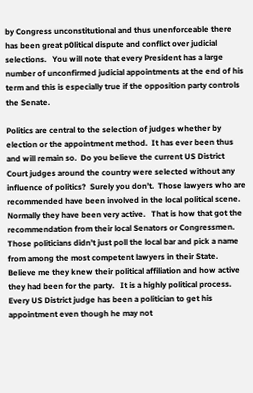by Congress unconstitutional and thus unenforceable there has been great p0litical dispute and conflict over judicial selections.   You will note that every President has a large number of unconfirmed judicial appointments at the end of his term and this is especially true if the opposition party controls the Senate.

Politics are central to the selection of judges whether by election or the appointment method.  It has ever been thus and will remain so.  Do you believe the current US District Court judges around the country were selected without any influence of politics?  Surely you don’t.  Those lawyers who are recommended have been involved in the local political scene.  Normally they have been very active.   That is how that got the recommendation from their local Senators or Congressmen.   Those politicians didn’t just poll the local bar and pick a name from among the most competent lawyers in their State.   Believe me they knew their political affiliation and how active they had been for the party.   It is a highly political process.  Every US District judge has been a politician to get his appointment even though he may not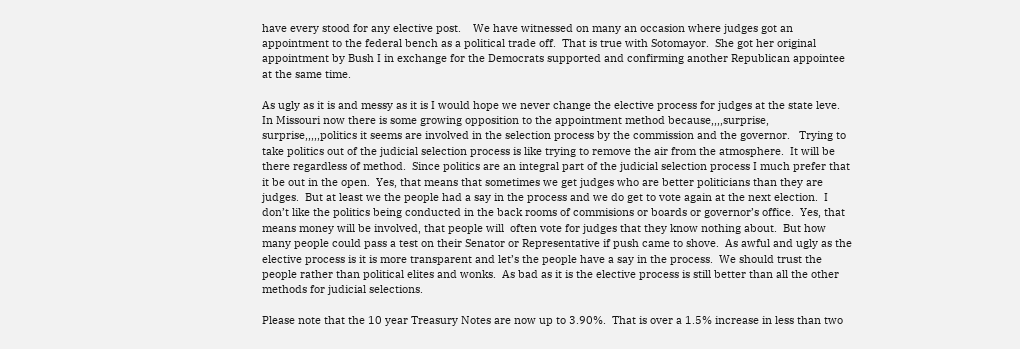have every stood for any elective post.    We have witnessed on many an occasion where judges got an appointment to the federal bench as a political trade off.  That is true with Sotomayor.  She got her original appointment by Bush I in exchange for the Democrats supported and confirming another Republican appointee at the same time.

As ugly as it is and messy as it is I would hope we never change the elective process for judges at the state leve.   In Missouri now there is some growing opposition to the appointment method because,,,,surprise, surprise,,,,,politics it seems are involved in the selection process by the commission and the governor.   Trying to take politics out of the judicial selection process is like trying to remove the air from the atmosphere.  It will be there regardless of method.  Since politics are an integral part of the judicial selection process I much prefer that it be out in the open.  Yes, that means that sometimes we get judges who are better politicians than they are judges.  But at least we the people had a say in the process and we do get to vote again at the next election.  I don’t like the politics being conducted in the back rooms of commisions or boards or governor’s office.  Yes, that means money will be involved, that people will  often vote for judges that they know nothing about.  But how many people could pass a test on their Senator or Representative if push came to shove.  As awful and ugly as the elective process is it is more transparent and let’s the people have a say in the process.  We should trust the people rather than political elites and wonks.  As bad as it is the elective process is still better than all the other methods for judicial selections.

Please note that the 10 year Treasury Notes are now up to 3.90%.  That is over a 1.5% increase in less than two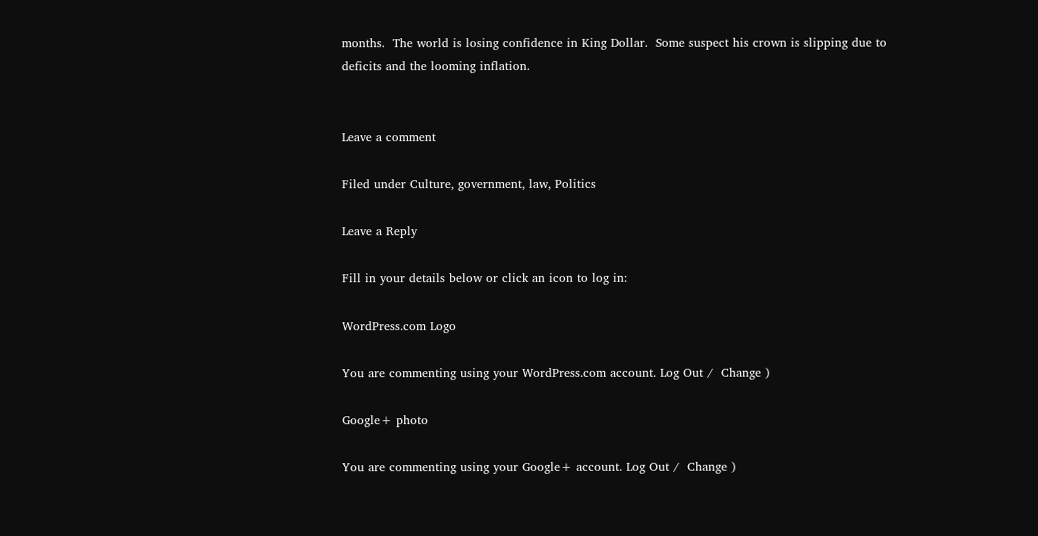months.  The world is losing confidence in King Dollar.  Some suspect his crown is slipping due to deficits and the looming inflation.


Leave a comment

Filed under Culture, government, law, Politics

Leave a Reply

Fill in your details below or click an icon to log in:

WordPress.com Logo

You are commenting using your WordPress.com account. Log Out /  Change )

Google+ photo

You are commenting using your Google+ account. Log Out /  Change )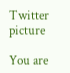Twitter picture

You are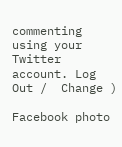commenting using your Twitter account. Log Out /  Change )

Facebook photo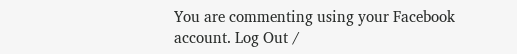You are commenting using your Facebook account. Log Out /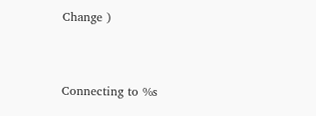Change )


Connecting to %s